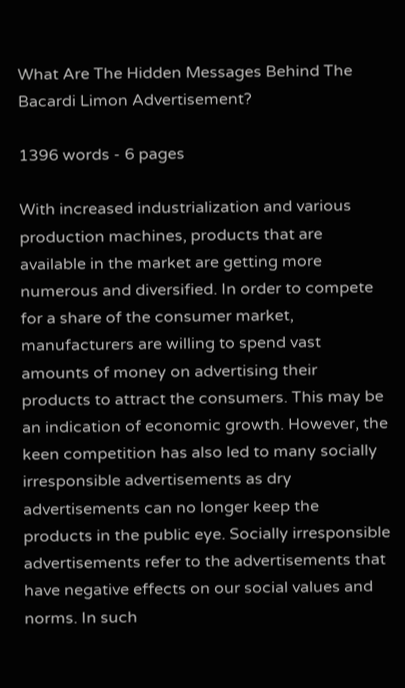What Are The Hidden Messages Behind The Bacardi Limon Advertisement?

1396 words - 6 pages

With increased industrialization and various production machines, products that are available in the market are getting more numerous and diversified. In order to compete for a share of the consumer market, manufacturers are willing to spend vast amounts of money on advertising their products to attract the consumers. This may be an indication of economic growth. However, the keen competition has also led to many socially irresponsible advertisements as dry advertisements can no longer keep the products in the public eye. Socially irresponsible advertisements refer to the advertisements that have negative effects on our social values and norms. In such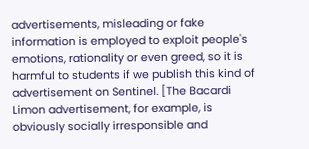advertisements, misleading or fake information is employed to exploit people's emotions, rationality or even greed, so it is harmful to students if we publish this kind of advertisement on Sentinel. [The Bacardi Limon advertisement, for example, is obviously socially irresponsible and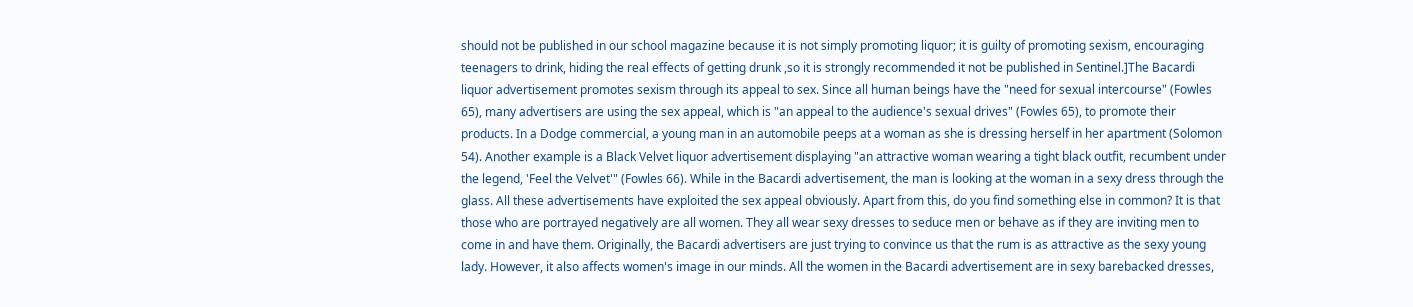should not be published in our school magazine because it is not simply promoting liquor; it is guilty of promoting sexism, encouraging teenagers to drink, hiding the real effects of getting drunk ,so it is strongly recommended it not be published in Sentinel.]The Bacardi liquor advertisement promotes sexism through its appeal to sex. Since all human beings have the "need for sexual intercourse" (Fowles 65), many advertisers are using the sex appeal, which is "an appeal to the audience's sexual drives" (Fowles 65), to promote their products. In a Dodge commercial, a young man in an automobile peeps at a woman as she is dressing herself in her apartment (Solomon 54). Another example is a Black Velvet liquor advertisement displaying "an attractive woman wearing a tight black outfit, recumbent under the legend, 'Feel the Velvet'" (Fowles 66). While in the Bacardi advertisement, the man is looking at the woman in a sexy dress through the glass. All these advertisements have exploited the sex appeal obviously. Apart from this, do you find something else in common? It is that those who are portrayed negatively are all women. They all wear sexy dresses to seduce men or behave as if they are inviting men to come in and have them. Originally, the Bacardi advertisers are just trying to convince us that the rum is as attractive as the sexy young lady. However, it also affects women's image in our minds. All the women in the Bacardi advertisement are in sexy barebacked dresses,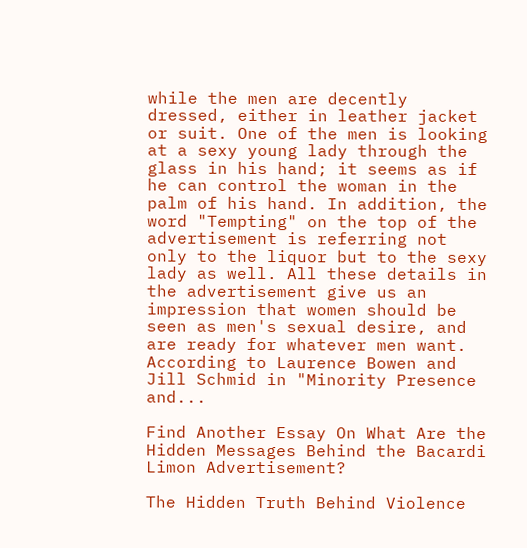while the men are decently dressed, either in leather jacket or suit. One of the men is looking at a sexy young lady through the glass in his hand; it seems as if he can control the woman in the palm of his hand. In addition, the word "Tempting" on the top of the advertisement is referring not only to the liquor but to the sexy lady as well. All these details in the advertisement give us an impression that women should be seen as men's sexual desire, and are ready for whatever men want. According to Laurence Bowen and Jill Schmid in "Minority Presence and...

Find Another Essay On What Are the Hidden Messages Behind the Bacardi Limon Advertisement?

The Hidden Truth Behind Violence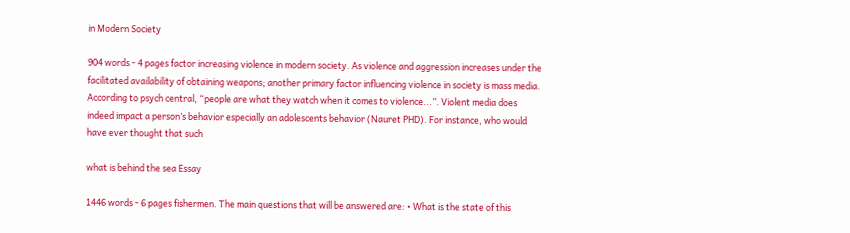in Modern Society

904 words - 4 pages factor increasing violence in modern society. As violence and aggression increases under the facilitated availability of obtaining weapons; another primary factor influencing violence in society is mass media. According to psych central, “people are what they watch when it comes to violence...”. Violent media does indeed impact a person’s behavior especially an adolescents behavior (Nauret PHD). For instance, who would have ever thought that such

what is behind the sea Essay

1446 words - 6 pages fishermen. The main questions that will be answered are: • What is the state of this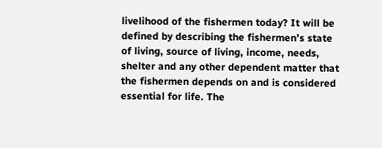livelihood of the fishermen today? It will be defined by describing the fishermen’s state of living, source of living, income, needs, shelter and any other dependent matter that the fishermen depends on and is considered essential for life. The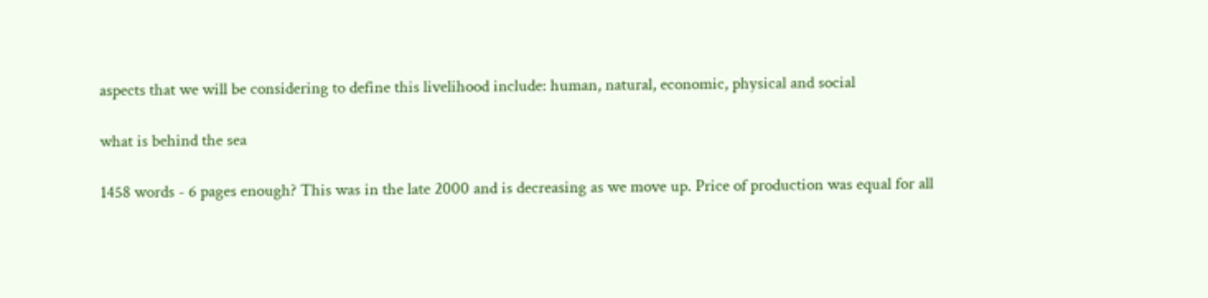aspects that we will be considering to define this livelihood include: human, natural, economic, physical and social

what is behind the sea

1458 words - 6 pages enough? This was in the late 2000 and is decreasing as we move up. Price of production was equal for all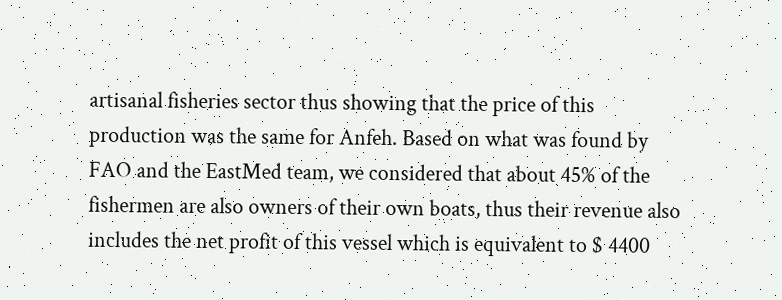artisanal fisheries sector thus showing that the price of this production was the same for Anfeh. Based on what was found by FAO and the EastMed team, we considered that about 45% of the fishermen are also owners of their own boats, thus their revenue also includes the net profit of this vessel which is equivalent to $ 4400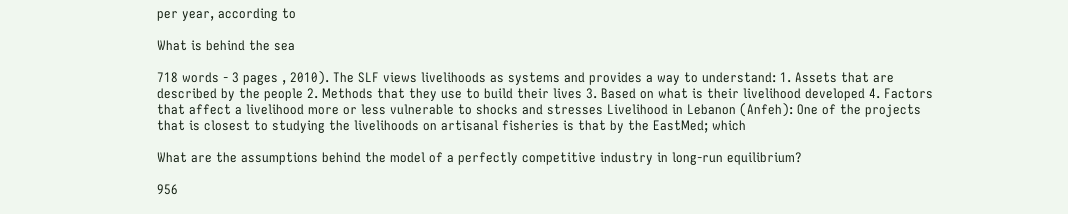per year, according to

What is behind the sea

718 words - 3 pages , 2010). The SLF views livelihoods as systems and provides a way to understand: 1. Assets that are described by the people 2. Methods that they use to build their lives 3. Based on what is their livelihood developed 4. Factors that affect a livelihood more or less vulnerable to shocks and stresses Livelihood in Lebanon (Anfeh): One of the projects that is closest to studying the livelihoods on artisanal fisheries is that by the EastMed; which

What are the assumptions behind the model of a perfectly competitive industry in long-run equilibrium?

956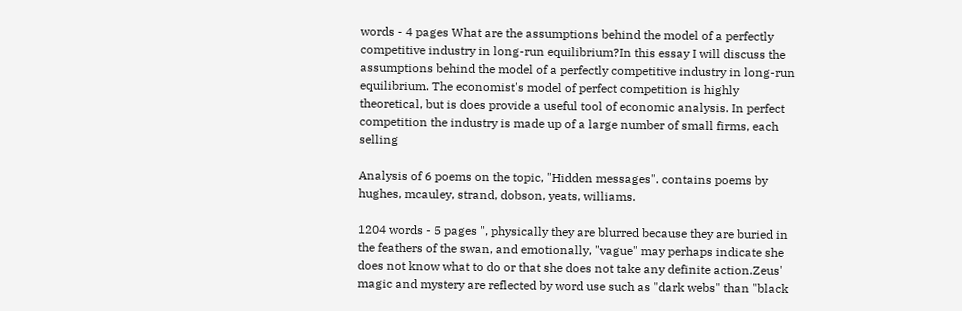words - 4 pages What are the assumptions behind the model of a perfectly competitive industry in long-run equilibrium?In this essay I will discuss the assumptions behind the model of a perfectly competitive industry in long-run equilibrium. The economist's model of perfect competition is highly theoretical, but is does provide a useful tool of economic analysis. In perfect competition the industry is made up of a large number of small firms, each selling

Analysis of 6 poems on the topic, "Hidden messages". contains poems by hughes, mcauley, strand, dobson, yeats, williams.

1204 words - 5 pages ", physically they are blurred because they are buried in the feathers of the swan, and emotionally, "vague" may perhaps indicate she does not know what to do or that she does not take any definite action.Zeus' magic and mystery are reflected by word use such as "dark webs" than "black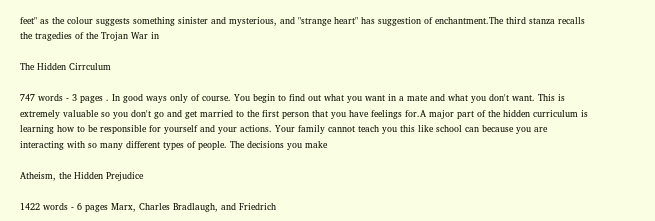feet" as the colour suggests something sinister and mysterious, and "strange heart" has suggestion of enchantment.The third stanza recalls the tragedies of the Trojan War in

The Hidden Cirrculum

747 words - 3 pages . In good ways only of course. You begin to find out what you want in a mate and what you don't want. This is extremely valuable so you don't go and get married to the first person that you have feelings for.A major part of the hidden curriculum is learning how to be responsible for yourself and your actions. Your family cannot teach you this like school can because you are interacting with so many different types of people. The decisions you make

Atheism, the Hidden Prejudice

1422 words - 6 pages Marx, Charles Bradlaugh, and Friedrich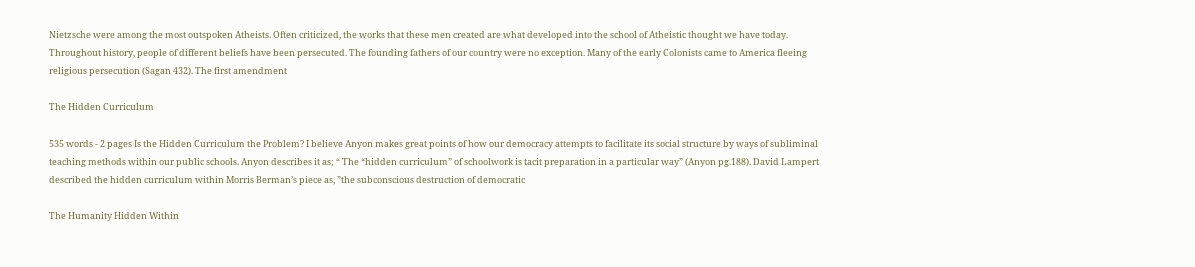Nietzsche were among the most outspoken Atheists. Often criticized, the works that these men created are what developed into the school of Atheistic thought we have today. Throughout history, people of different beliefs have been persecuted. The founding fathers of our country were no exception. Many of the early Colonists came to America fleeing religious persecution (Sagan 432). The first amendment

The Hidden Curriculum

535 words - 2 pages Is the Hidden Curriculum the Problem? I believe Anyon makes great points of how our democracy attempts to facilitate its social structure by ways of subliminal teaching methods within our public schools. Anyon describes it as; “ The “hidden curriculum” of schoolwork is tacit preparation in a particular way” (Anyon pg.188). David Lampert described the hidden curriculum within Morris Berman’s piece as, ”the subconscious destruction of democratic

The Humanity Hidden Within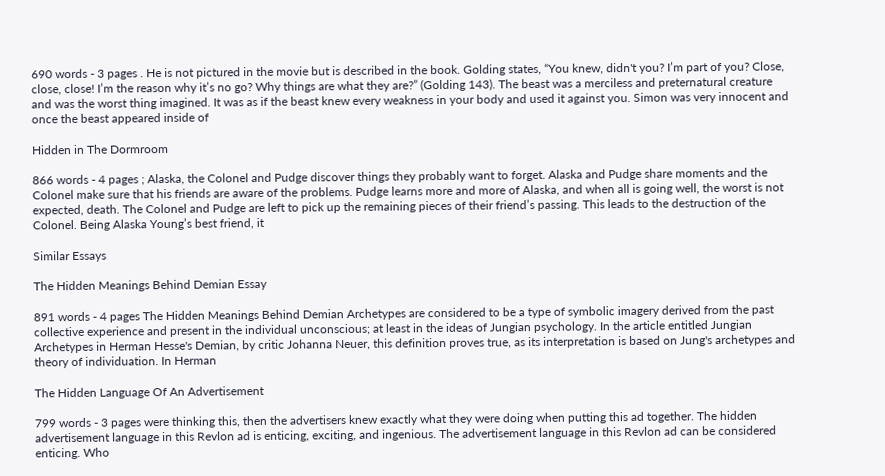690 words - 3 pages . He is not pictured in the movie but is described in the book. Golding states, “You knew, didn't you? I’m part of you? Close, close, close! I’m the reason why it’s no go? Why things are what they are?” (Golding 143). The beast was a merciless and preternatural creature and was the worst thing imagined. It was as if the beast knew every weakness in your body and used it against you. Simon was very innocent and once the beast appeared inside of

Hidden in The Dormroom

866 words - 4 pages ; Alaska, the Colonel and Pudge discover things they probably want to forget. Alaska and Pudge share moments and the Colonel make sure that his friends are aware of the problems. Pudge learns more and more of Alaska, and when all is going well, the worst is not expected, death. The Colonel and Pudge are left to pick up the remaining pieces of their friend’s passing. This leads to the destruction of the Colonel. Being Alaska Young’s best friend, it

Similar Essays

The Hidden Meanings Behind Demian Essay

891 words - 4 pages The Hidden Meanings Behind Demian Archetypes are considered to be a type of symbolic imagery derived from the past collective experience and present in the individual unconscious; at least in the ideas of Jungian psychology. In the article entitled Jungian Archetypes in Herman Hesse's Demian, by critic Johanna Neuer, this definition proves true, as its interpretation is based on Jung's archetypes and theory of individuation. In Herman

The Hidden Language Of An Advertisement

799 words - 3 pages were thinking this, then the advertisers knew exactly what they were doing when putting this ad together. The hidden advertisement language in this Revlon ad is enticing, exciting, and ingenious. The advertisement language in this Revlon ad can be considered enticing. Who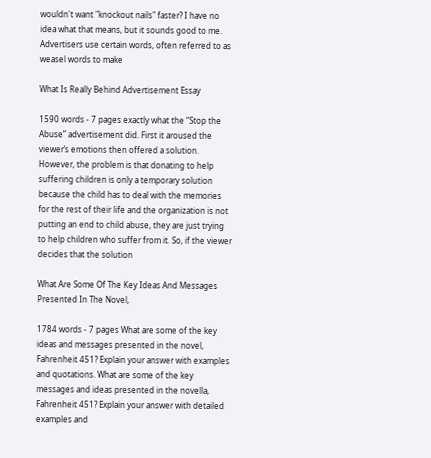wouldn't want "knockout nails" faster? I have no idea what that means, but it sounds good to me. Advertisers use certain words, often referred to as weasel words to make

What Is Really Behind Advertisement Essay

1590 words - 7 pages exactly what the “Stop the Abuse” advertisement did. First it aroused the viewer’s emotions then offered a solution. However, the problem is that donating to help suffering children is only a temporary solution because the child has to deal with the memories for the rest of their life and the organization is not putting an end to child abuse, they are just trying to help children who suffer from it. So, if the viewer decides that the solution

What Are Some Of The Key Ideas And Messages Presented In The Novel,

1784 words - 7 pages What are some of the key ideas and messages presented in the novel, Fahrenheit 451? Explain your answer with examples and quotations. What are some of the key messages and ideas presented in the novella, Fahrenheit 451? Explain your answer with detailed examples and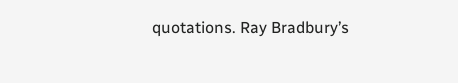quotations. Ray Bradbury’s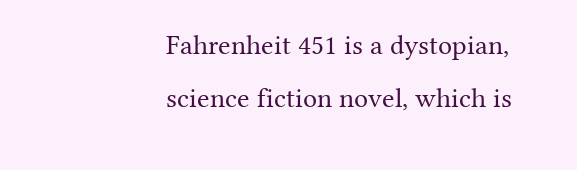Fahrenheit 451 is a dystopian, science fiction novel, which is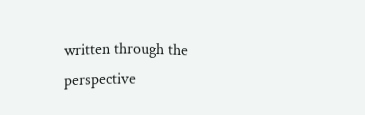written through the perspective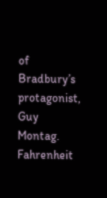of Bradbury’s protagonist, Guy Montag. Fahrenheit